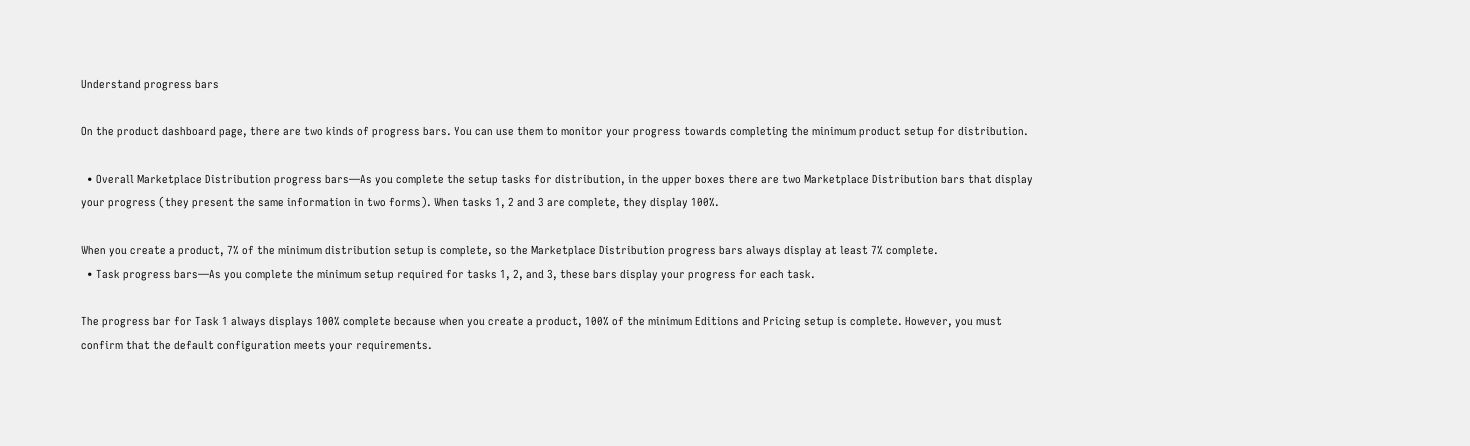Understand progress bars

On the product dashboard page, there are two kinds of progress bars. You can use them to monitor your progress towards completing the minimum product setup for distribution.

  • Overall Marketplace Distribution progress bars—As you complete the setup tasks for distribution, in the upper boxes there are two Marketplace Distribution bars that display your progress (they present the same information in two forms). When tasks 1, 2 and 3 are complete, they display 100%.

When you create a product, 7% of the minimum distribution setup is complete, so the Marketplace Distribution progress bars always display at least 7% complete.
  • Task progress bars—As you complete the minimum setup required for tasks 1, 2, and 3, these bars display your progress for each task.

The progress bar for Task 1 always displays 100% complete because when you create a product, 100% of the minimum Editions and Pricing setup is complete. However, you must confirm that the default configuration meets your requirements.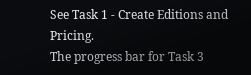See Task 1 - Create Editions and Pricing.
The progress bar for Task 3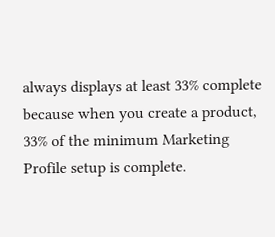always displays at least 33% complete because when you create a product, 33% of the minimum Marketing Profile setup is complete.